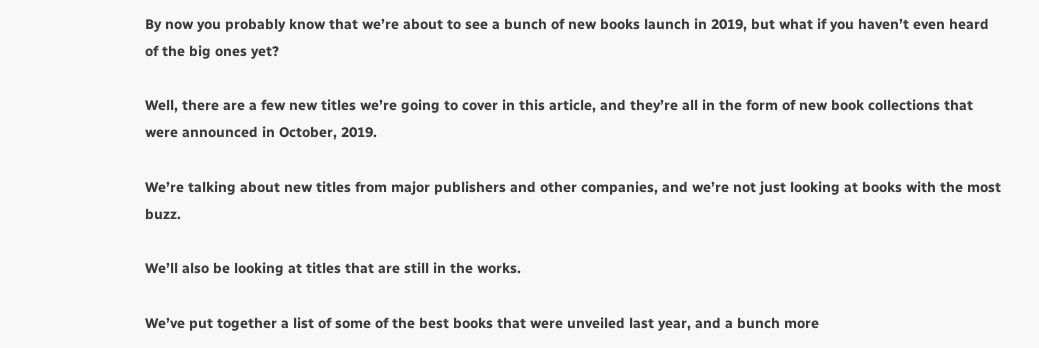By now you probably know that we’re about to see a bunch of new books launch in 2019, but what if you haven’t even heard of the big ones yet?

Well, there are a few new titles we’re going to cover in this article, and they’re all in the form of new book collections that were announced in October, 2019.

We’re talking about new titles from major publishers and other companies, and we’re not just looking at books with the most buzz.

We’ll also be looking at titles that are still in the works.

We’ve put together a list of some of the best books that were unveiled last year, and a bunch more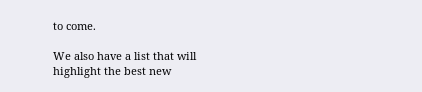to come.

We also have a list that will highlight the best new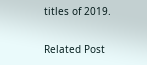titles of 2019.

Related Post